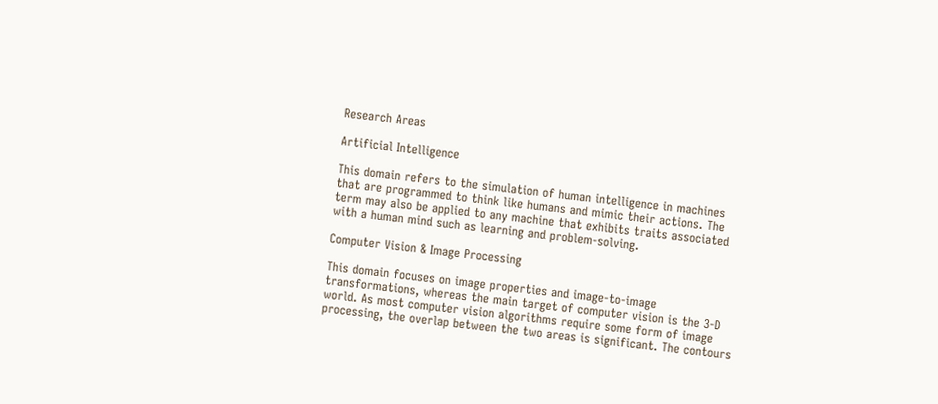Research Areas

Artificial Intelligence

This domain refers to the simulation of human intelligence in machines that are programmed to think like humans and mimic their actions. The term may also be applied to any machine that exhibits traits associated with a human mind such as learning and problem-solving.

Computer Vision & Image Processing

This domain focuses on image properties and image-to-image transformations, whereas the main target of computer vision is the 3-D world. As most computer vision algorithms require some form of image processing, the overlap between the two areas is significant. The contours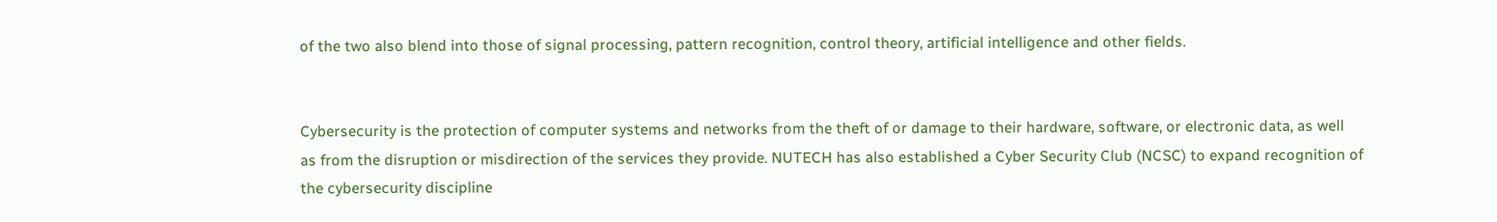of the two also blend into those of signal processing, pattern recognition, control theory, artificial intelligence and other fields.


Cybersecurity is the protection of computer systems and networks from the theft of or damage to their hardware, software, or electronic data, as well as from the disruption or misdirection of the services they provide. NUTECH has also established a Cyber Security Club (NCSC) to expand recognition of the cybersecurity discipline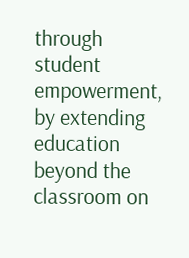through student empowerment, by extending education beyond the classroom on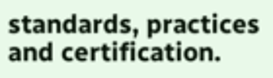standards, practices and certification.